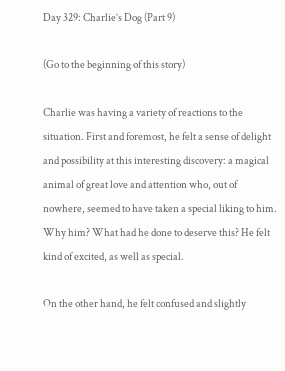Day 329: Charlie’s Dog (Part 9)

(Go to the beginning of this story)

Charlie was having a variety of reactions to the situation. First and foremost, he felt a sense of delight and possibility at this interesting discovery: a magical animal of great love and attention who, out of nowhere, seemed to have taken a special liking to him. Why him? What had he done to deserve this? He felt kind of excited, as well as special.

On the other hand, he felt confused and slightly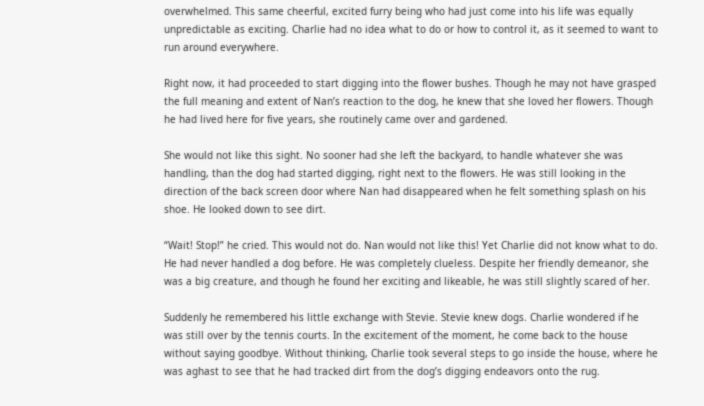overwhelmed. This same cheerful, excited furry being who had just come into his life was equally unpredictable as exciting. Charlie had no idea what to do or how to control it, as it seemed to want to run around everywhere.

Right now, it had proceeded to start digging into the flower bushes. Though he may not have grasped the full meaning and extent of Nan’s reaction to the dog, he knew that she loved her flowers. Though he had lived here for five years, she routinely came over and gardened.

She would not like this sight. No sooner had she left the backyard, to handle whatever she was handling, than the dog had started digging, right next to the flowers. He was still looking in the direction of the back screen door where Nan had disappeared when he felt something splash on his shoe. He looked down to see dirt.

“Wait! Stop!” he cried. This would not do. Nan would not like this! Yet Charlie did not know what to do. He had never handled a dog before. He was completely clueless. Despite her friendly demeanor, she was a big creature, and though he found her exciting and likeable, he was still slightly scared of her.

Suddenly he remembered his little exchange with Stevie. Stevie knew dogs. Charlie wondered if he was still over by the tennis courts. In the excitement of the moment, he come back to the house without saying goodbye. Without thinking, Charlie took several steps to go inside the house, where he was aghast to see that he had tracked dirt from the dog’s digging endeavors onto the rug.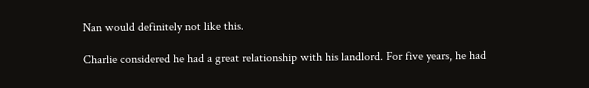Nan would definitely not like this.

Charlie considered he had a great relationship with his landlord. For five years, he had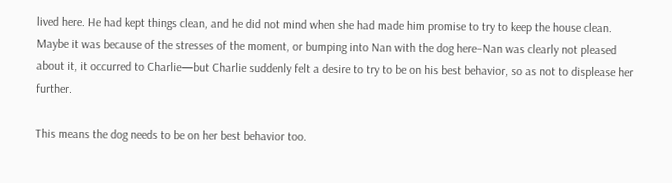lived here. He had kept things clean, and he did not mind when she had made him promise to try to keep the house clean. Maybe it was because of the stresses of the moment, or bumping into Nan with the dog here–Nan was clearly not pleased about it, it occurred to Charlie—but Charlie suddenly felt a desire to try to be on his best behavior, so as not to displease her further.

This means the dog needs to be on her best behavior too.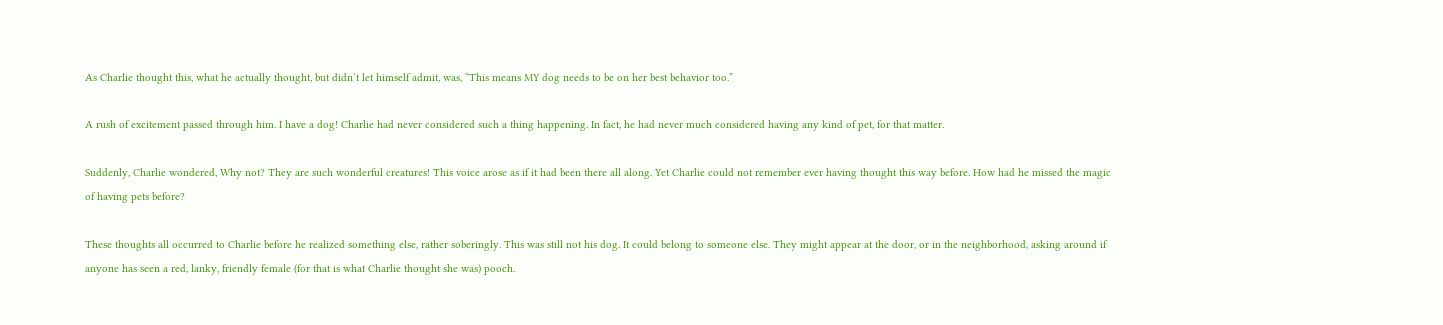As Charlie thought this, what he actually thought, but didn’t let himself admit, was, “This means MY dog needs to be on her best behavior too.”

A rush of excitement passed through him. I have a dog! Charlie had never considered such a thing happening. In fact, he had never much considered having any kind of pet, for that matter.

Suddenly, Charlie wondered, Why not? They are such wonderful creatures! This voice arose as if it had been there all along. Yet Charlie could not remember ever having thought this way before. How had he missed the magic of having pets before?

These thoughts all occurred to Charlie before he realized something else, rather soberingly. This was still not his dog. It could belong to someone else. They might appear at the door, or in the neighborhood, asking around if anyone has seen a red, lanky, friendly female (for that is what Charlie thought she was) pooch.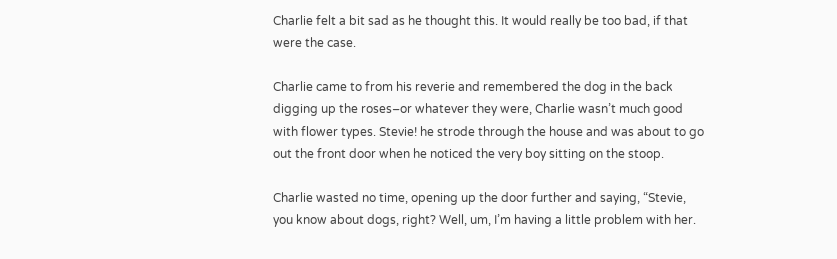Charlie felt a bit sad as he thought this. It would really be too bad, if that were the case.

Charlie came to from his reverie and remembered the dog in the back digging up the roses–or whatever they were, Charlie wasn’t much good with flower types. Stevie! he strode through the house and was about to go out the front door when he noticed the very boy sitting on the stoop.

Charlie wasted no time, opening up the door further and saying, “Stevie, you know about dogs, right? Well, um, I’m having a little problem with her.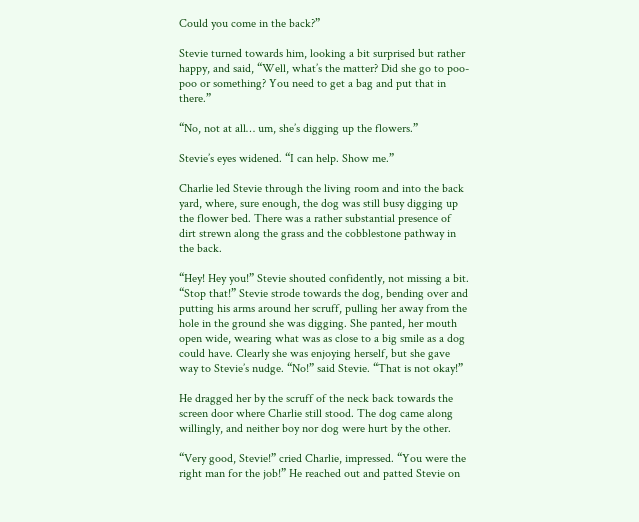Could you come in the back?”

Stevie turned towards him, looking a bit surprised but rather happy, and said, “Well, what’s the matter? Did she go to poo-poo or something? You need to get a bag and put that in there.”

“No, not at all… um, she’s digging up the flowers.”

Stevie’s eyes widened. “I can help. Show me.”

Charlie led Stevie through the living room and into the back yard, where, sure enough, the dog was still busy digging up the flower bed. There was a rather substantial presence of dirt strewn along the grass and the cobblestone pathway in the back.

“Hey! Hey you!” Stevie shouted confidently, not missing a bit. “Stop that!” Stevie strode towards the dog, bending over and putting his arms around her scruff, pulling her away from the hole in the ground she was digging. She panted, her mouth open wide, wearing what was as close to a big smile as a dog could have. Clearly she was enjoying herself, but she gave way to Stevie’s nudge. “No!” said Stevie. “That is not okay!”

He dragged her by the scruff of the neck back towards the screen door where Charlie still stood. The dog came along willingly, and neither boy nor dog were hurt by the other.

“Very good, Stevie!” cried Charlie, impressed. “You were the right man for the job!” He reached out and patted Stevie on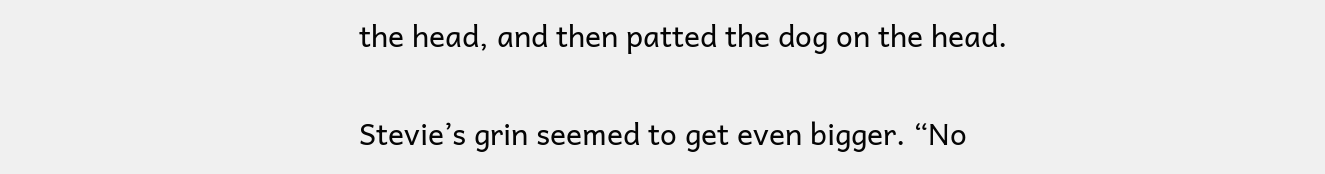the head, and then patted the dog on the head.

Stevie’s grin seemed to get even bigger. “No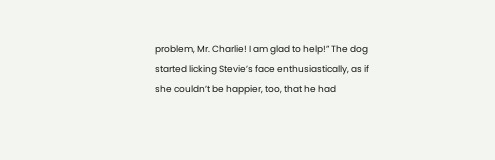problem, Mr. Charlie! I am glad to help!” The dog started licking Stevie’s face enthusiastically, as if she couldn’t be happier, too, that he had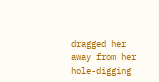dragged her away from her hole-digging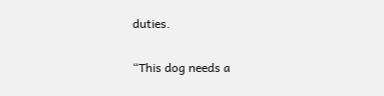duties.

“This dog needs a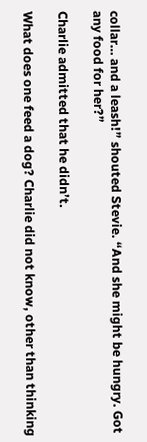collar… and a leash!” shouted Stevie. “And she might be hungry. Got any food for her?”

Charlie admitted that he didn’t.

What does one feed a dog? Charlie did not know, other than thinking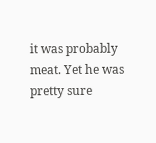it was probably meat. Yet he was pretty sure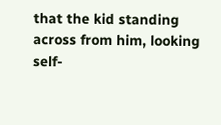that the kid standing across from him, looking self-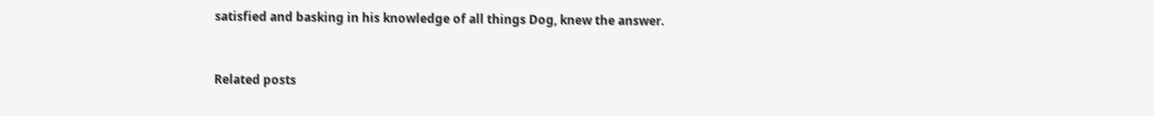satisfied and basking in his knowledge of all things Dog, knew the answer.


Related posts